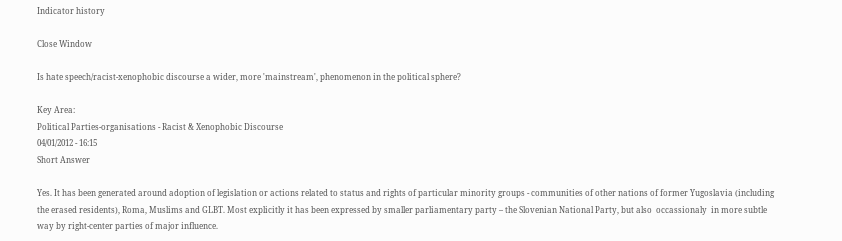Indicator history

Close Window

Is hate speech/racist-xenophobic discourse a wider, more 'mainstream', phenomenon in the political sphere?

Key Area:
Political Parties-organisations - Racist & Xenophobic Discourse
04/01/2012 - 16:15
Short Answer

Yes. It has been generated around adoption of legislation or actions related to status and rights of particular minority groups - communities of other nations of former Yugoslavia (including the erased residents), Roma, Muslims and GLBT. Most explicitly it has been expressed by smaller parliamentary party – the Slovenian National Party, but also  occassionaly  in more subtle way by right-center parties of major influence.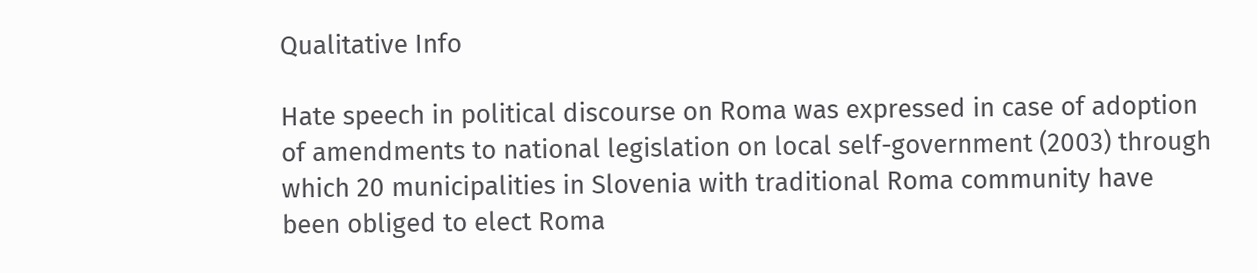Qualitative Info

Hate speech in political discourse on Roma was expressed in case of adoption of amendments to national legislation on local self-government (2003) through which 20 municipalities in Slovenia with traditional Roma community have been obliged to elect Roma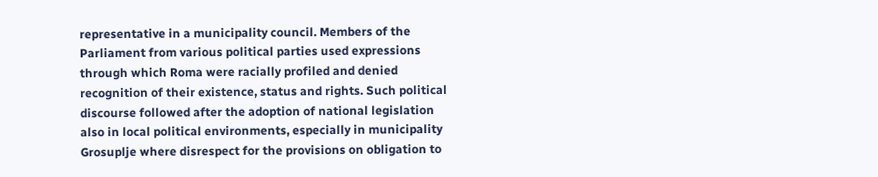representative in a municipality council. Members of the Parliament from various political parties used expressions through which Roma were racially profiled and denied recognition of their existence, status and rights. Such political discourse followed after the adoption of national legislation also in local political environments, especially in municipality Grosuplje where disrespect for the provisions on obligation to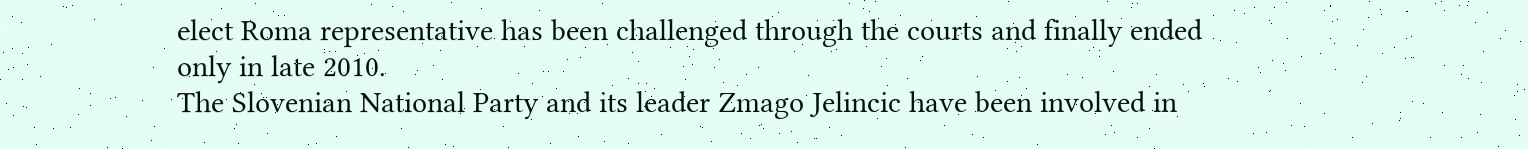elect Roma representative has been challenged through the courts and finally ended only in late 2010.
The Slovenian National Party and its leader Zmago Jelincic have been involved in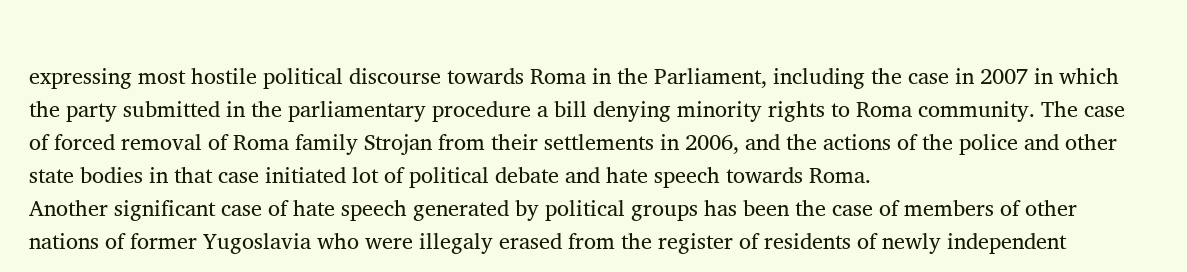expressing most hostile political discourse towards Roma in the Parliament, including the case in 2007 in which the party submitted in the parliamentary procedure a bill denying minority rights to Roma community. The case of forced removal of Roma family Strojan from their settlements in 2006, and the actions of the police and other state bodies in that case initiated lot of political debate and hate speech towards Roma.
Another significant case of hate speech generated by political groups has been the case of members of other nations of former Yugoslavia who were illegaly erased from the register of residents of newly independent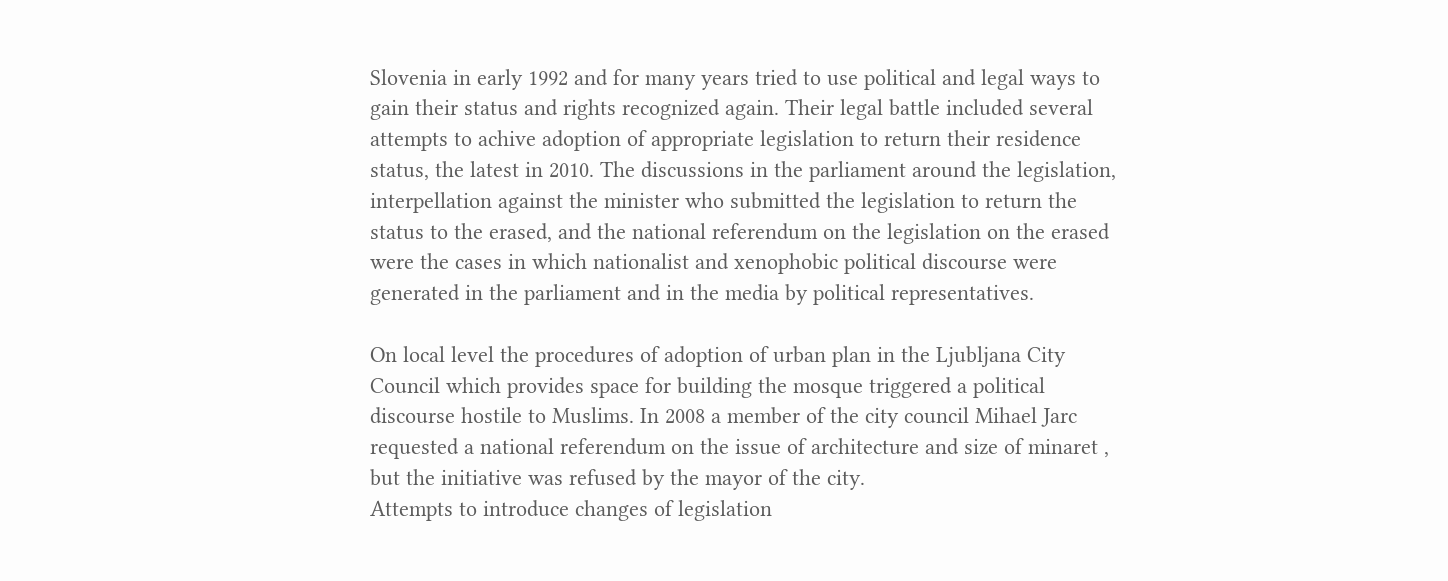Slovenia in early 1992 and for many years tried to use political and legal ways to gain their status and rights recognized again. Their legal battle included several attempts to achive adoption of appropriate legislation to return their residence status, the latest in 2010. The discussions in the parliament around the legislation, interpellation against the minister who submitted the legislation to return the status to the erased, and the national referendum on the legislation on the erased were the cases in which nationalist and xenophobic political discourse were generated in the parliament and in the media by political representatives.

On local level the procedures of adoption of urban plan in the Ljubljana City Council which provides space for building the mosque triggered a political discourse hostile to Muslims. In 2008 a member of the city council Mihael Jarc requested a national referendum on the issue of architecture and size of minaret , but the initiative was refused by the mayor of the city.
Attempts to introduce changes of legislation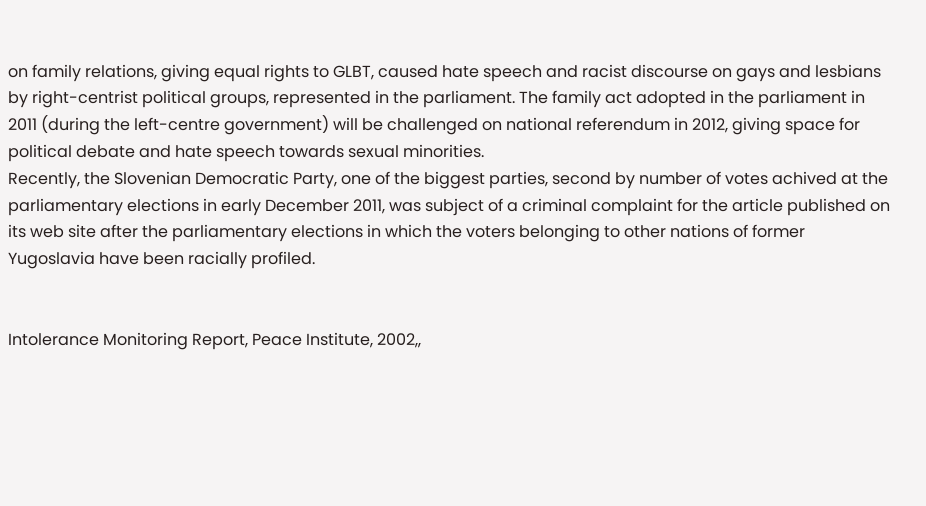on family relations, giving equal rights to GLBT, caused hate speech and racist discourse on gays and lesbians by right-centrist political groups, represented in the parliament. The family act adopted in the parliament in 2011 (during the left-centre government) will be challenged on national referendum in 2012, giving space for political debate and hate speech towards sexual minorities.
Recently, the Slovenian Democratic Party, one of the biggest parties, second by number of votes achived at the parliamentary elections in early December 2011, was subject of a criminal complaint for the article published on its web site after the parliamentary elections in which the voters belonging to other nations of former Yugoslavia have been racially profiled.


Intolerance Monitoring Report, Peace Institute, 2002,,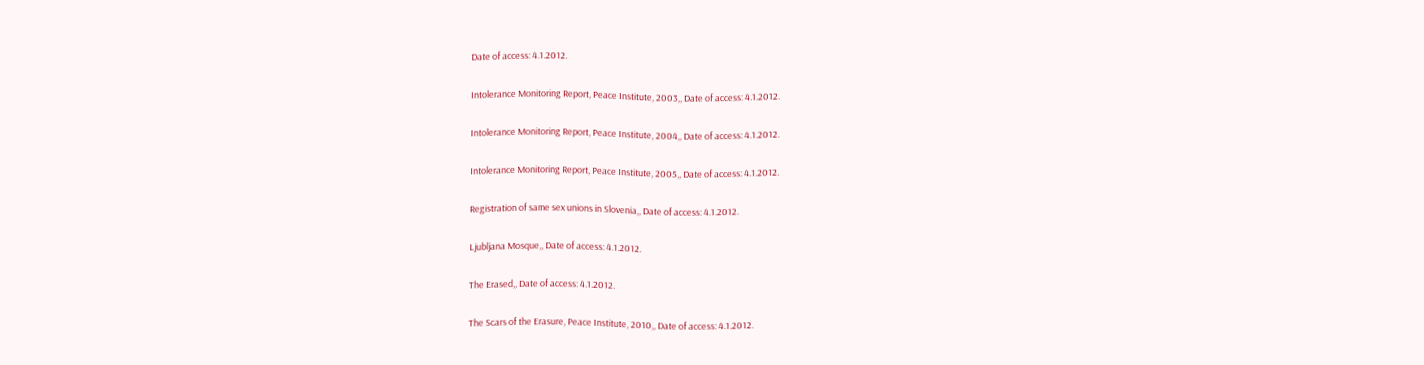Date of access: 4.1.2012.

Intolerance Monitoring Report, Peace Institute, 2003,, Date of access: 4.1.2012.

Intolerance Monitoring Report, Peace Institute, 2004,, Date of access: 4.1.2012.

Intolerance Monitoring Report, Peace Institute, 2005,, Date of access: 4.1.2012.

Registration of same sex unions in Slovenia,, Date of access: 4.1.2012.

Ljubljana Mosque,, Date of access: 4.1.2012.

The Erased,, Date of access: 4.1.2012.

The Scars of the Erasure, Peace Institute, 2010,, Date of access: 4.1.2012.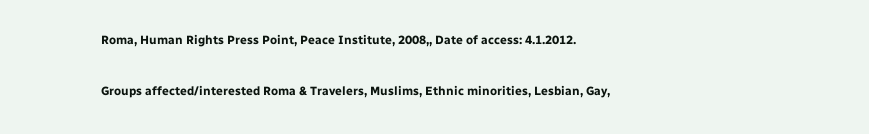Roma, Human Rights Press Point, Peace Institute, 2008,, Date of access: 4.1.2012.

Groups affected/interested Roma & Travelers, Muslims, Ethnic minorities, Lesbian, Gay,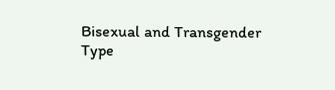Bisexual and Transgender
Type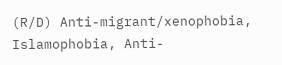(R/D) Anti-migrant/xenophobia, Islamophobia, Anti-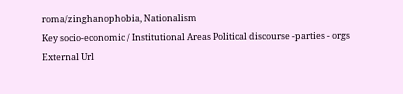roma/zinghanophobia, Nationalism
Key socio-economic / Institutional Areas Political discourse -parties - orgs
External Url